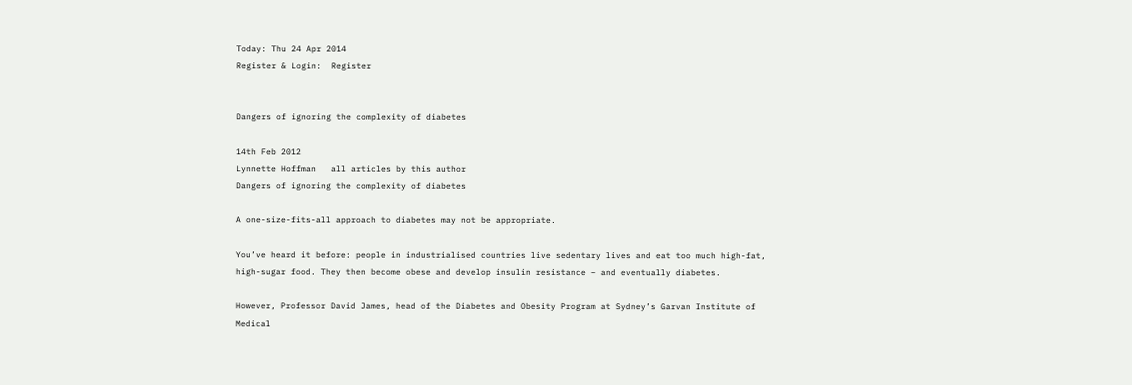Today: Thu 24 Apr 2014
Register & Login:  Register


Dangers of ignoring the complexity of diabetes

14th Feb 2012
Lynnette Hoffman   all articles by this author
Dangers of ignoring the complexity of diabetes

A one-size-fits-all approach to diabetes may not be appropriate.

You’ve heard it before: people in industrialised countries live sedentary lives and eat too much high-fat, high-sugar food. They then become obese and develop insulin resistance – and eventually diabetes.

However, Professor David James, head of the Diabetes and Obesity Program at Sydney’s Garvan Institute of Medical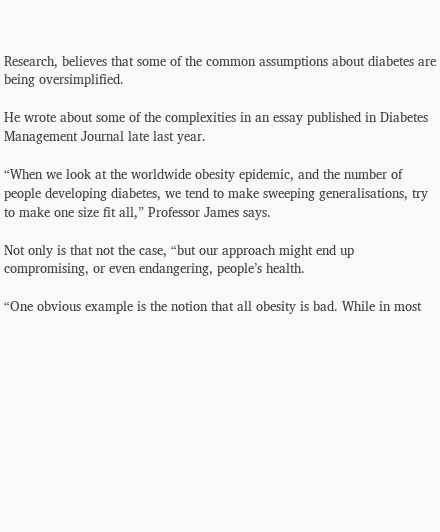Research, believes that some of the common assumptions about diabetes are being oversimplified.

He wrote about some of the complexities in an essay published in Diabetes Management Journal late last year.

“When we look at the worldwide obesity epidemic, and the number of people developing diabetes, we tend to make sweeping generalisations, try to make one size fit all,” Professor James says.

Not only is that not the case, “but our approach might end up compromising, or even endangering, people’s health.

“One obvious example is the notion that all obesity is bad. While in most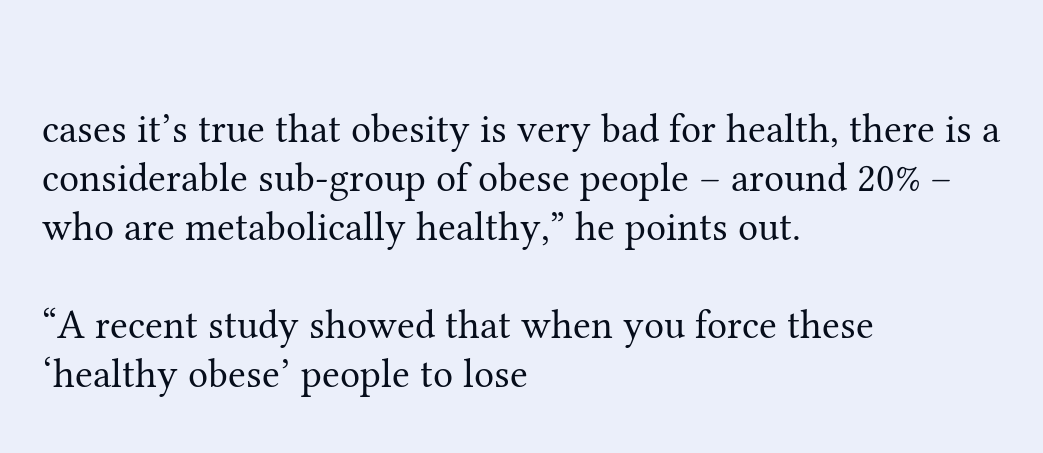cases it’s true that obesity is very bad for health, there is a considerable sub-group of obese people – around 20% – who are metabolically healthy,” he points out.

“A recent study showed that when you force these ‘healthy obese’ people to lose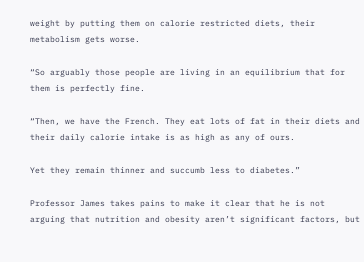weight by putting them on calorie restricted diets, their metabolism gets worse.

“So arguably those people are living in an equilibrium that for them is perfectly fine.

“Then, we have the French. They eat lots of fat in their diets and their daily calorie intake is as high as any of ours.

Yet they remain thinner and succumb less to diabetes.”

Professor James takes pains to make it clear that he is not arguing that nutrition and obesity aren’t significant factors, but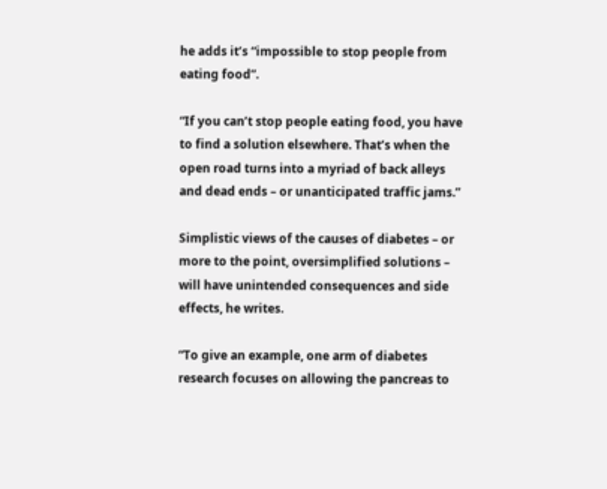he adds it’s “impossible to stop people from eating food”.

“If you can’t stop people eating food, you have to find a solution elsewhere. That’s when the open road turns into a myriad of back alleys and dead ends – or unanticipated traffic jams.”

Simplistic views of the causes of diabetes – or more to the point, oversimplified solutions – will have unintended consequences and side effects, he writes.

“To give an example, one arm of diabetes research focuses on allowing the pancreas to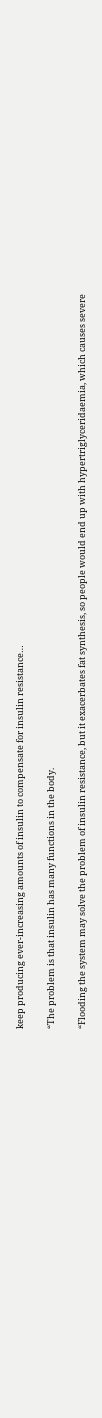keep producing ever-increasing amounts of insulin to compensate for insulin resistance…

“The problem is that insulin has many functions in the body.

“Flooding the system may solve the problem of insulin resistance, but it exacerbates fat synthesis, so people would end up with hypertriglyceridaemia, which causes severe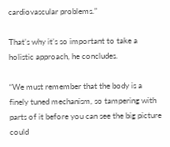cardiovascular problems.”

That’s why it’s so important to take a holistic approach, he concludes.

“We must remember that the body is a finely tuned mechanism, so tampering with parts of it before you can see the big picture could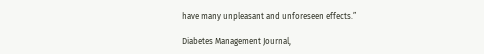have many unpleasant and unforeseen effects.”

Diabetes Management Journal,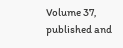Volume 37, published and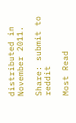distributed in November 2011.

Share: submit to reddit

Most Read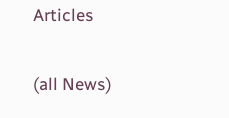Articles

(all News)